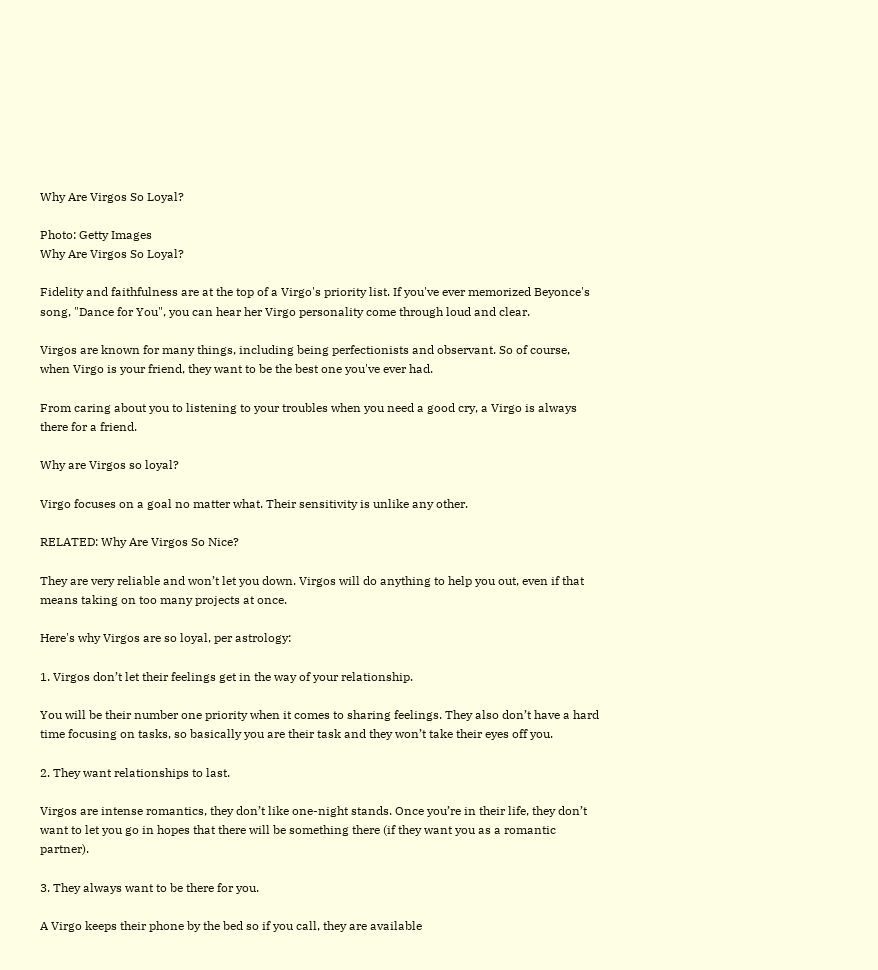Why Are Virgos So Loyal?

Photo: Getty Images
Why Are Virgos So Loyal?

Fidelity and faithfulness are at the top of a Virgo's priority list. If you've ever memorized Beyonce's song, "Dance for You", you can hear her Virgo personality come through loud and clear.

Virgos are known for many things, including being perfectionists and observant. So of course, when Virgo is your friend, they want to be the best one you've ever had.

From caring about you to listening to your troubles when you need a good cry, a Virgo is always there for a friend.

Why are Virgos so loyal?

Virgo focuses on a goal no matter what. Their sensitivity is unlike any other.

RELATED: Why Are Virgos So Nice?

They are very reliable and won’t let you down. Virgos will do anything to help you out, even if that means taking on too many projects at once.

Here's why Virgos are so loyal, per astrology:

1. Virgos don’t let their feelings get in the way of your relationship.

You will be their number one priority when it comes to sharing feelings. They also don’t have a hard time focusing on tasks, so basically you are their task and they won’t take their eyes off you.

2. They want relationships to last.

Virgos are intense romantics, they don’t like one-night stands. Once you’re in their life, they don’t want to let you go in hopes that there will be something there (if they want you as a romantic partner).

3. They always want to be there for you.

A Virgo keeps their phone by the bed so if you call, they are available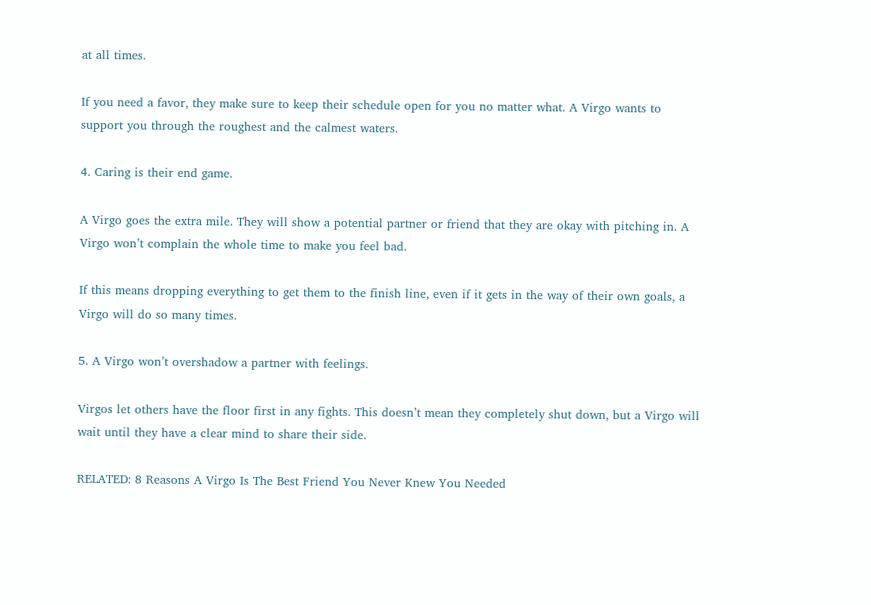at all times.

If you need a favor, they make sure to keep their schedule open for you no matter what. A Virgo wants to support you through the roughest and the calmest waters.

4. Caring is their end game.

A Virgo goes the extra mile. They will show a potential partner or friend that they are okay with pitching in. A Virgo won’t complain the whole time to make you feel bad.

If this means dropping everything to get them to the finish line, even if it gets in the way of their own goals, a Virgo will do so many times.

5. A Virgo won’t overshadow a partner with feelings.

Virgos let others have the floor first in any fights. This doesn’t mean they completely shut down, but a Virgo will wait until they have a clear mind to share their side.

RELATED: 8 Reasons A Virgo Is The Best Friend You Never Knew You Needed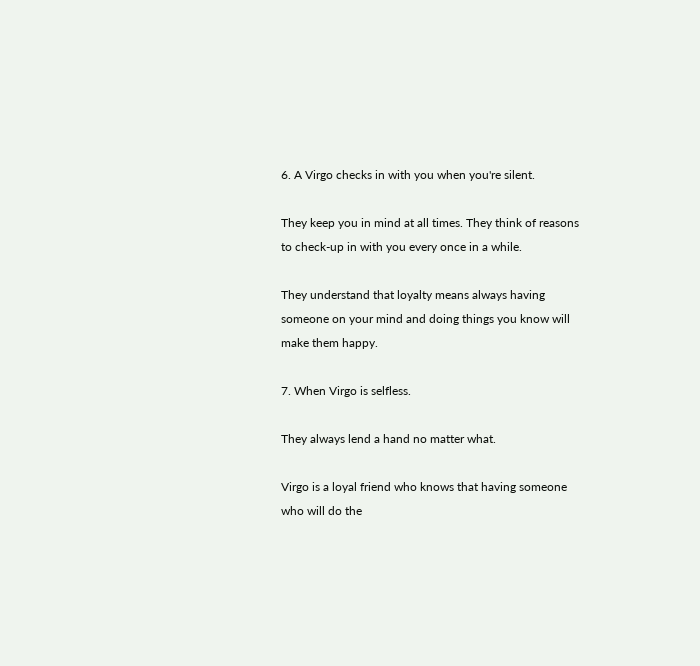6. A Virgo checks in with you when you're silent.

They keep you in mind at all times. They think of reasons to check-up in with you every once in a while.

They understand that loyalty means always having someone on your mind and doing things you know will make them happy.

7. When Virgo is selfless.

They always lend a hand no matter what.

Virgo is a loyal friend who knows that having someone who will do the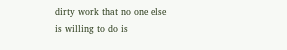dirty work that no one else is willing to do is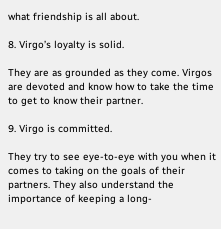what friendship is all about.

8. Virgo’s loyalty is solid.

They are as grounded as they come. Virgos are devoted and know how to take the time to get to know their partner.

9. Virgo is committed.

They try to see eye-to-eye with you when it comes to taking on the goals of their partners. They also understand the importance of keeping a long-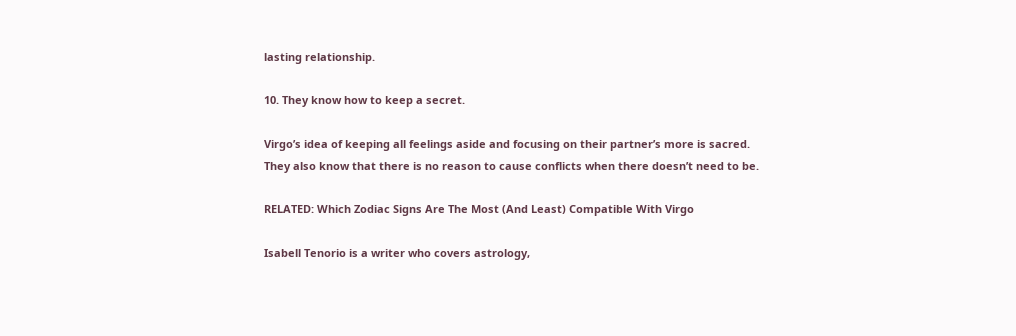lasting relationship.

10. They know how to keep a secret.

Virgo’s idea of keeping all feelings aside and focusing on their partner’s more is sacred. They also know that there is no reason to cause conflicts when there doesn’t need to be.

RELATED: Which Zodiac Signs Are The Most (And Least) Compatible With Virgo

Isabell Tenorio is a writer who covers astrology,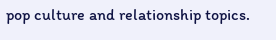pop culture and relationship topics.